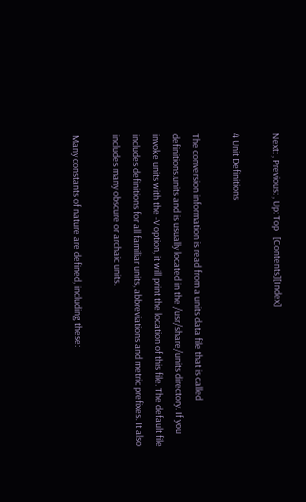Next: , Previous: , Up: Top   [Contents][Index]

4 Unit Definitions

The conversion information is read from a units data file that is called definitions.units and is usually located in the /usr/share/units directory. If you invoke units with the -V option, it will print the location of this file. The default file includes definitions for all familiar units, abbreviations and metric prefixes. It also includes many obscure or archaic units.

Many constants of nature are defined, including these: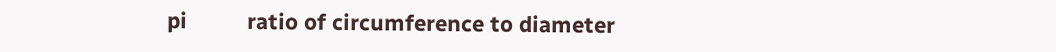pi          ratio of circumference to diameter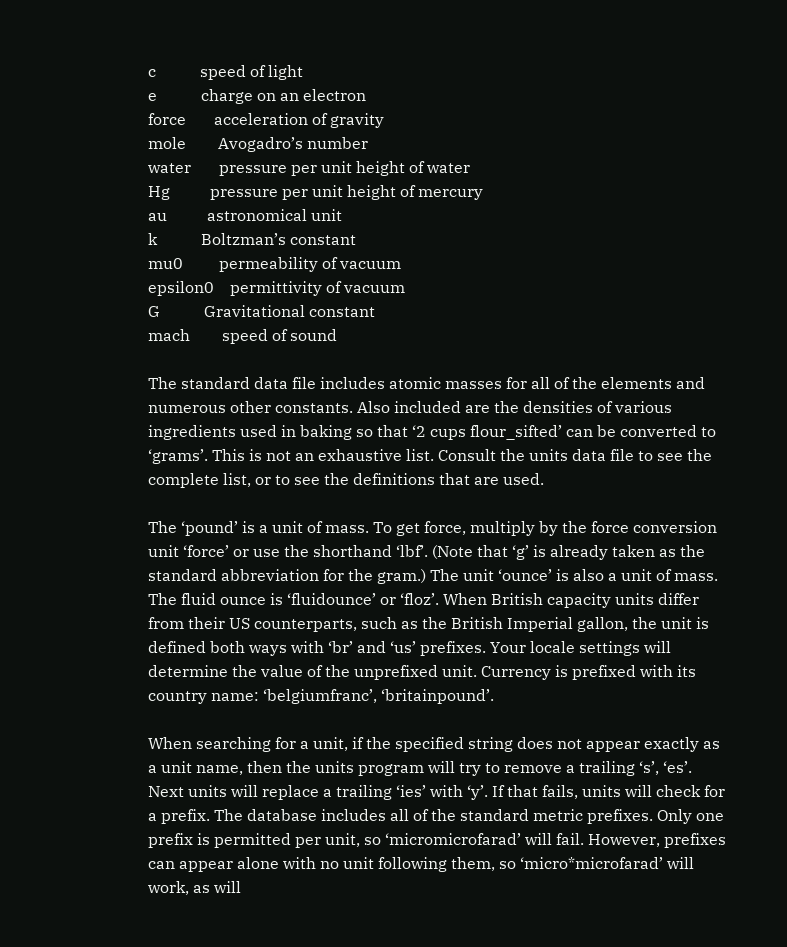c           speed of light
e           charge on an electron
force       acceleration of gravity
mole        Avogadro’s number
water       pressure per unit height of water
Hg          pressure per unit height of mercury
au          astronomical unit
k           Boltzman’s constant
mu0         permeability of vacuum
epsilon0    permittivity of vacuum
G           Gravitational constant
mach        speed of sound

The standard data file includes atomic masses for all of the elements and numerous other constants. Also included are the densities of various ingredients used in baking so that ‘2 cups flour_sifted’ can be converted to ‘grams’. This is not an exhaustive list. Consult the units data file to see the complete list, or to see the definitions that are used.

The ‘pound’ is a unit of mass. To get force, multiply by the force conversion unit ‘force’ or use the shorthand ‘lbf’. (Note that ‘g’ is already taken as the standard abbreviation for the gram.) The unit ‘ounce’ is also a unit of mass. The fluid ounce is ‘fluidounce’ or ‘floz’. When British capacity units differ from their US counterparts, such as the British Imperial gallon, the unit is defined both ways with ‘br’ and ‘us’ prefixes. Your locale settings will determine the value of the unprefixed unit. Currency is prefixed with its country name: ‘belgiumfranc’, ‘britainpound’.

When searching for a unit, if the specified string does not appear exactly as a unit name, then the units program will try to remove a trailing ‘s’, ‘es’. Next units will replace a trailing ‘ies’ with ‘y’. If that fails, units will check for a prefix. The database includes all of the standard metric prefixes. Only one prefix is permitted per unit, so ‘micromicrofarad’ will fail. However, prefixes can appear alone with no unit following them, so ‘micro*microfarad’ will work, as will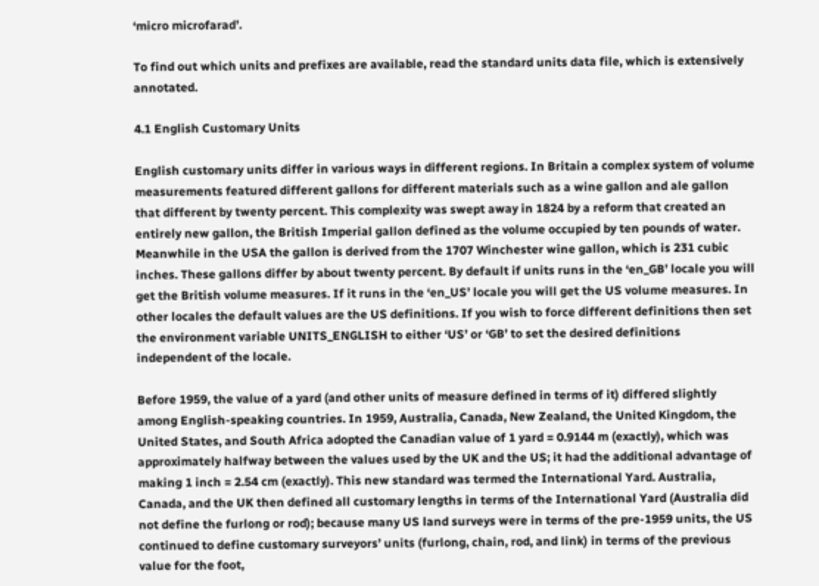‘micro microfarad’.

To find out which units and prefixes are available, read the standard units data file, which is extensively annotated.

4.1 English Customary Units

English customary units differ in various ways in different regions. In Britain a complex system of volume measurements featured different gallons for different materials such as a wine gallon and ale gallon that different by twenty percent. This complexity was swept away in 1824 by a reform that created an entirely new gallon, the British Imperial gallon defined as the volume occupied by ten pounds of water. Meanwhile in the USA the gallon is derived from the 1707 Winchester wine gallon, which is 231 cubic inches. These gallons differ by about twenty percent. By default if units runs in the ‘en_GB’ locale you will get the British volume measures. If it runs in the ‘en_US’ locale you will get the US volume measures. In other locales the default values are the US definitions. If you wish to force different definitions then set the environment variable UNITS_ENGLISH to either ‘US’ or ‘GB’ to set the desired definitions independent of the locale.

Before 1959, the value of a yard (and other units of measure defined in terms of it) differed slightly among English-speaking countries. In 1959, Australia, Canada, New Zealand, the United Kingdom, the United States, and South Africa adopted the Canadian value of 1 yard = 0.9144 m (exactly), which was approximately halfway between the values used by the UK and the US; it had the additional advantage of making 1 inch = 2.54 cm (exactly). This new standard was termed the International Yard. Australia, Canada, and the UK then defined all customary lengths in terms of the International Yard (Australia did not define the furlong or rod); because many US land surveys were in terms of the pre-1959 units, the US continued to define customary surveyors’ units (furlong, chain, rod, and link) in terms of the previous value for the foot,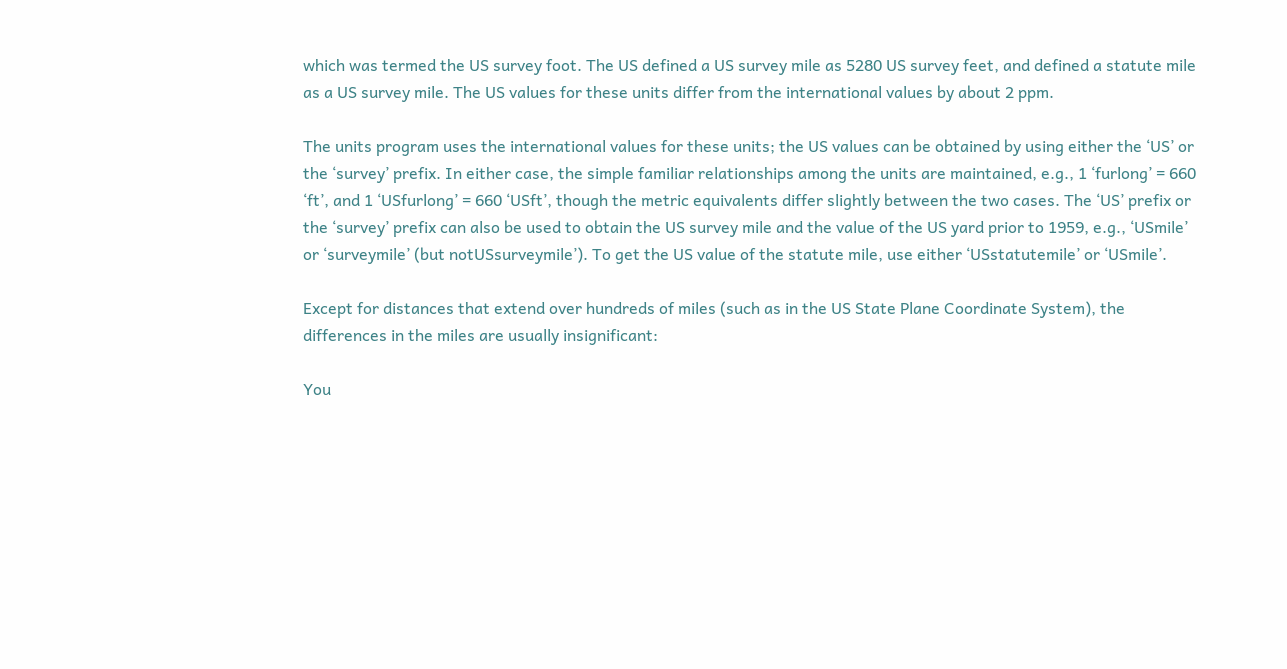which was termed the US survey foot. The US defined a US survey mile as 5280 US survey feet, and defined a statute mile as a US survey mile. The US values for these units differ from the international values by about 2 ppm.

The units program uses the international values for these units; the US values can be obtained by using either the ‘US’ or the ‘survey’ prefix. In either case, the simple familiar relationships among the units are maintained, e.g., 1 ‘furlong’ = 660 ‘ft’, and 1 ‘USfurlong’ = 660 ‘USft’, though the metric equivalents differ slightly between the two cases. The ‘US’ prefix or the ‘survey’ prefix can also be used to obtain the US survey mile and the value of the US yard prior to 1959, e.g., ‘USmile’ or ‘surveymile’ (but notUSsurveymile’). To get the US value of the statute mile, use either ‘USstatutemile’ or ‘USmile’.

Except for distances that extend over hundreds of miles (such as in the US State Plane Coordinate System), the differences in the miles are usually insignificant:

You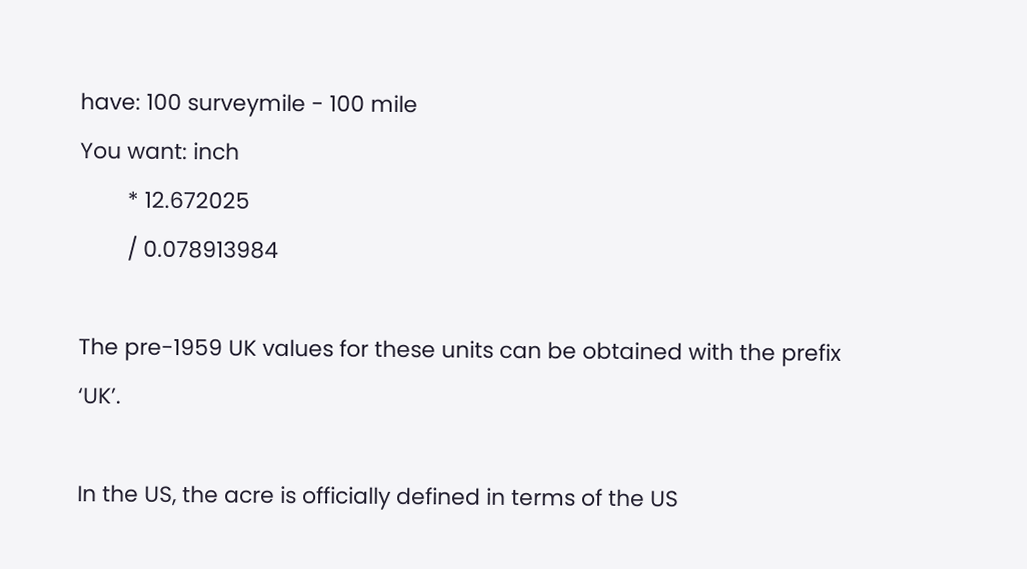have: 100 surveymile - 100 mile
You want: inch
        * 12.672025
        / 0.078913984

The pre-1959 UK values for these units can be obtained with the prefix ‘UK’.

In the US, the acre is officially defined in terms of the US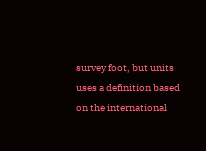survey foot, but units uses a definition based on the international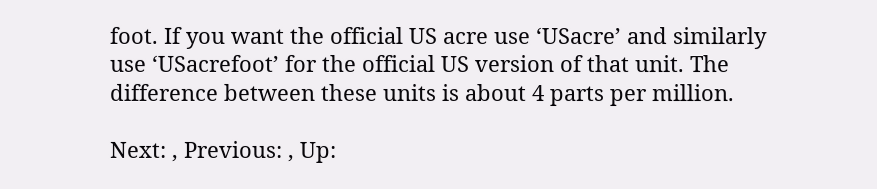foot. If you want the official US acre use ‘USacre’ and similarly use ‘USacrefoot’ for the official US version of that unit. The difference between these units is about 4 parts per million.

Next: , Previous: , Up: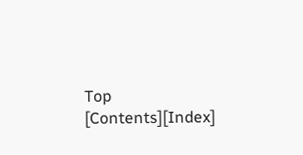Top   [Contents][Index]